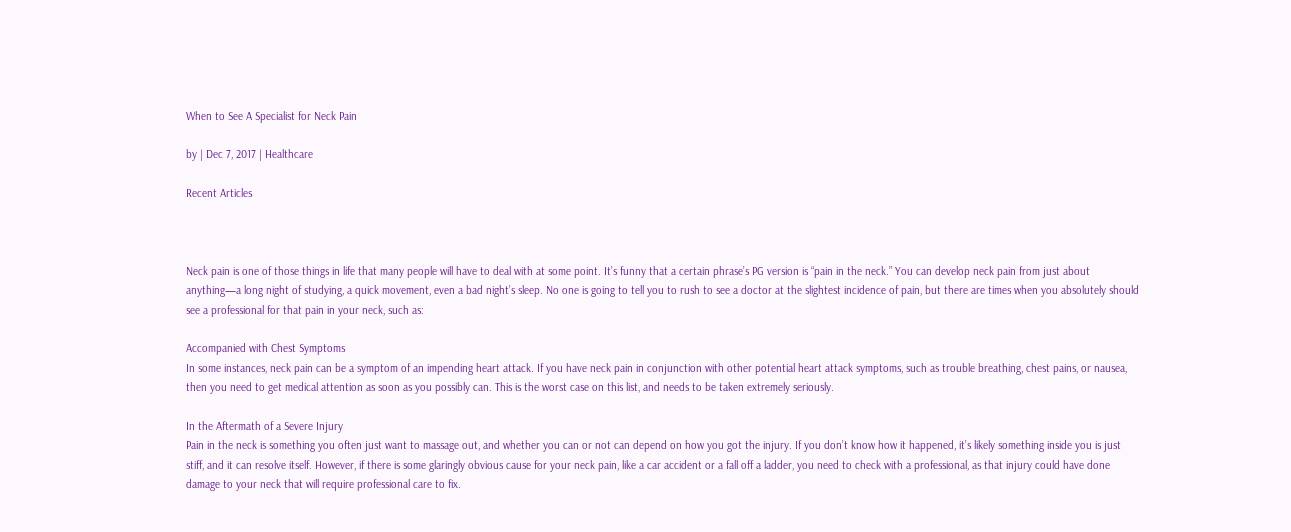When to See A Specialist for Neck Pain

by | Dec 7, 2017 | Healthcare

Recent Articles



Neck pain is one of those things in life that many people will have to deal with at some point. It’s funny that a certain phrase’s PG version is “pain in the neck.” You can develop neck pain from just about anything—a long night of studying, a quick movement, even a bad night’s sleep. No one is going to tell you to rush to see a doctor at the slightest incidence of pain, but there are times when you absolutely should see a professional for that pain in your neck, such as:

Accompanied with Chest Symptoms
In some instances, neck pain can be a symptom of an impending heart attack. If you have neck pain in conjunction with other potential heart attack symptoms, such as trouble breathing, chest pains, or nausea, then you need to get medical attention as soon as you possibly can. This is the worst case on this list, and needs to be taken extremely seriously.

In the Aftermath of a Severe Injury
Pain in the neck is something you often just want to massage out, and whether you can or not can depend on how you got the injury. If you don’t know how it happened, it’s likely something inside you is just stiff, and it can resolve itself. However, if there is some glaringly obvious cause for your neck pain, like a car accident or a fall off a ladder, you need to check with a professional, as that injury could have done damage to your neck that will require professional care to fix.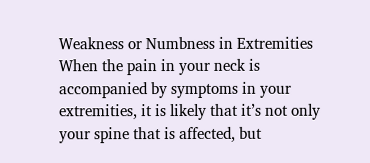Weakness or Numbness in Extremities
When the pain in your neck is accompanied by symptoms in your extremities, it is likely that it’s not only your spine that is affected, but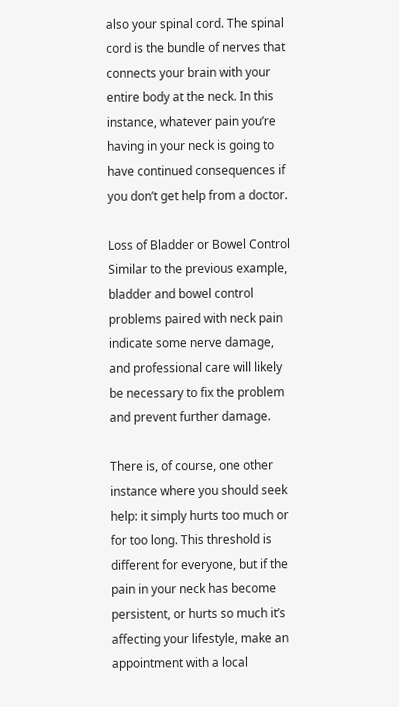also your spinal cord. The spinal cord is the bundle of nerves that connects your brain with your entire body at the neck. In this instance, whatever pain you’re having in your neck is going to have continued consequences if you don’t get help from a doctor.

Loss of Bladder or Bowel Control
Similar to the previous example, bladder and bowel control problems paired with neck pain indicate some nerve damage, and professional care will likely be necessary to fix the problem and prevent further damage.

There is, of course, one other instance where you should seek help: it simply hurts too much or for too long. This threshold is different for everyone, but if the pain in your neck has become persistent, or hurts so much it’s affecting your lifestyle, make an appointment with a local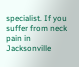specialist. If you suffer from neck pain in Jacksonville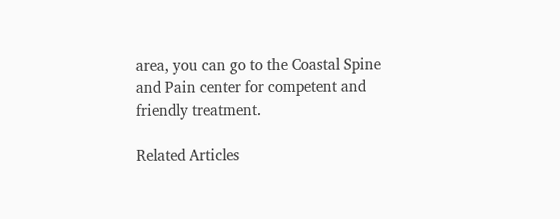area, you can go to the Coastal Spine and Pain center for competent and friendly treatment.

Related Articles